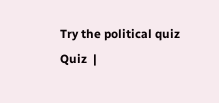Try the political quiz
Quiz  |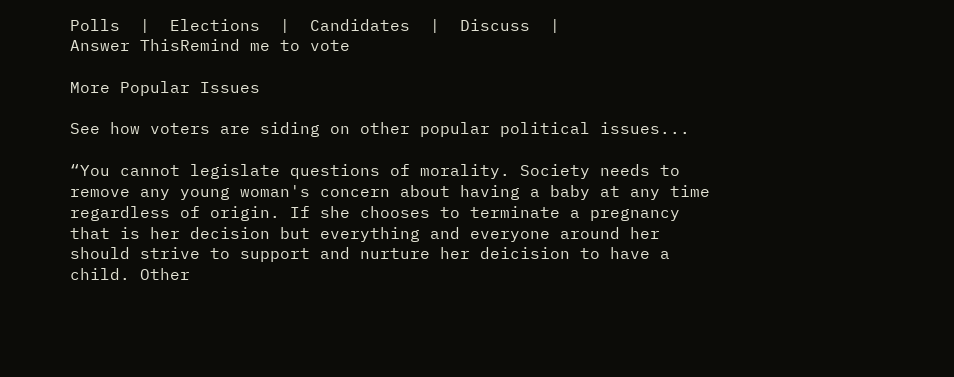Polls  |  Elections  |  Candidates  |  Discuss  |
Answer ThisRemind me to vote

More Popular Issues

See how voters are siding on other popular political issues...

“You cannot legislate questions of morality. Society needs to remove any young woman's concern about having a baby at any time regardless of origin. If she chooses to terminate a pregnancy that is her decision but everything and everyone around her should strive to support and nurture her deicision to have a child. Other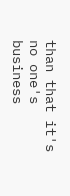than that it's no one's business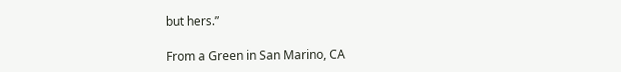but hers.”

From a Green in San Marino, CA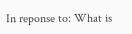In reponse to: What is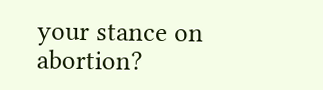your stance on abortion?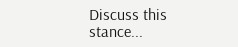Discuss this stance...